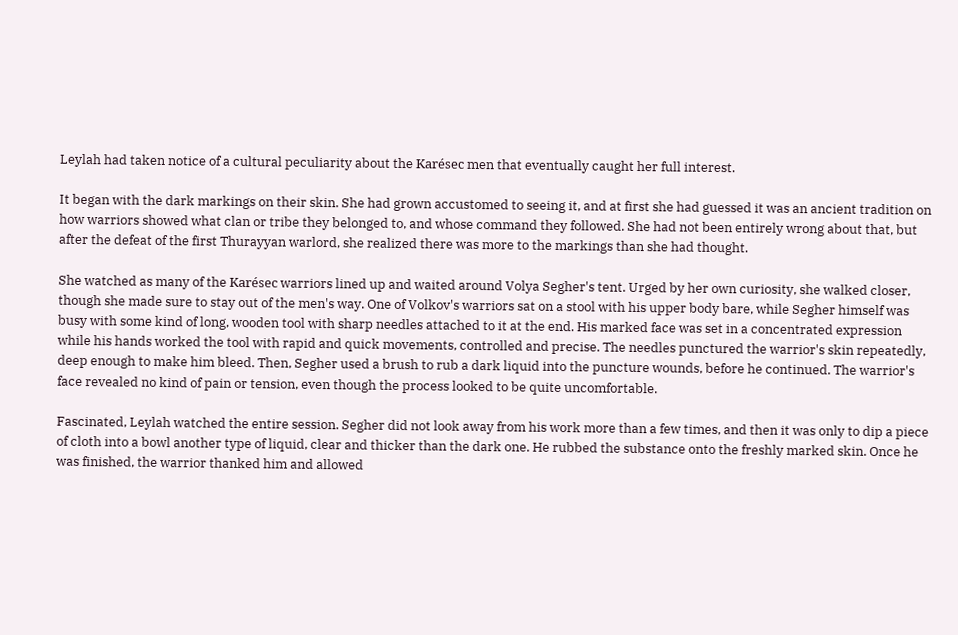Leylah had taken notice of a cultural peculiarity about the Karésec men that eventually caught her full interest.

It began with the dark markings on their skin. She had grown accustomed to seeing it, and at first she had guessed it was an ancient tradition on how warriors showed what clan or tribe they belonged to, and whose command they followed. She had not been entirely wrong about that, but after the defeat of the first Thurayyan warlord, she realized there was more to the markings than she had thought.

She watched as many of the Karésec warriors lined up and waited around Volya Segher's tent. Urged by her own curiosity, she walked closer, though she made sure to stay out of the men's way. One of Volkov's warriors sat on a stool with his upper body bare, while Segher himself was busy with some kind of long, wooden tool with sharp needles attached to it at the end. His marked face was set in a concentrated expression while his hands worked the tool with rapid and quick movements, controlled and precise. The needles punctured the warrior's skin repeatedly, deep enough to make him bleed. Then, Segher used a brush to rub a dark liquid into the puncture wounds, before he continued. The warrior's face revealed no kind of pain or tension, even though the process looked to be quite uncomfortable.

Fascinated, Leylah watched the entire session. Segher did not look away from his work more than a few times, and then it was only to dip a piece of cloth into a bowl another type of liquid, clear and thicker than the dark one. He rubbed the substance onto the freshly marked skin. Once he was finished, the warrior thanked him and allowed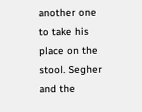another one to take his place on the stool. Segher and the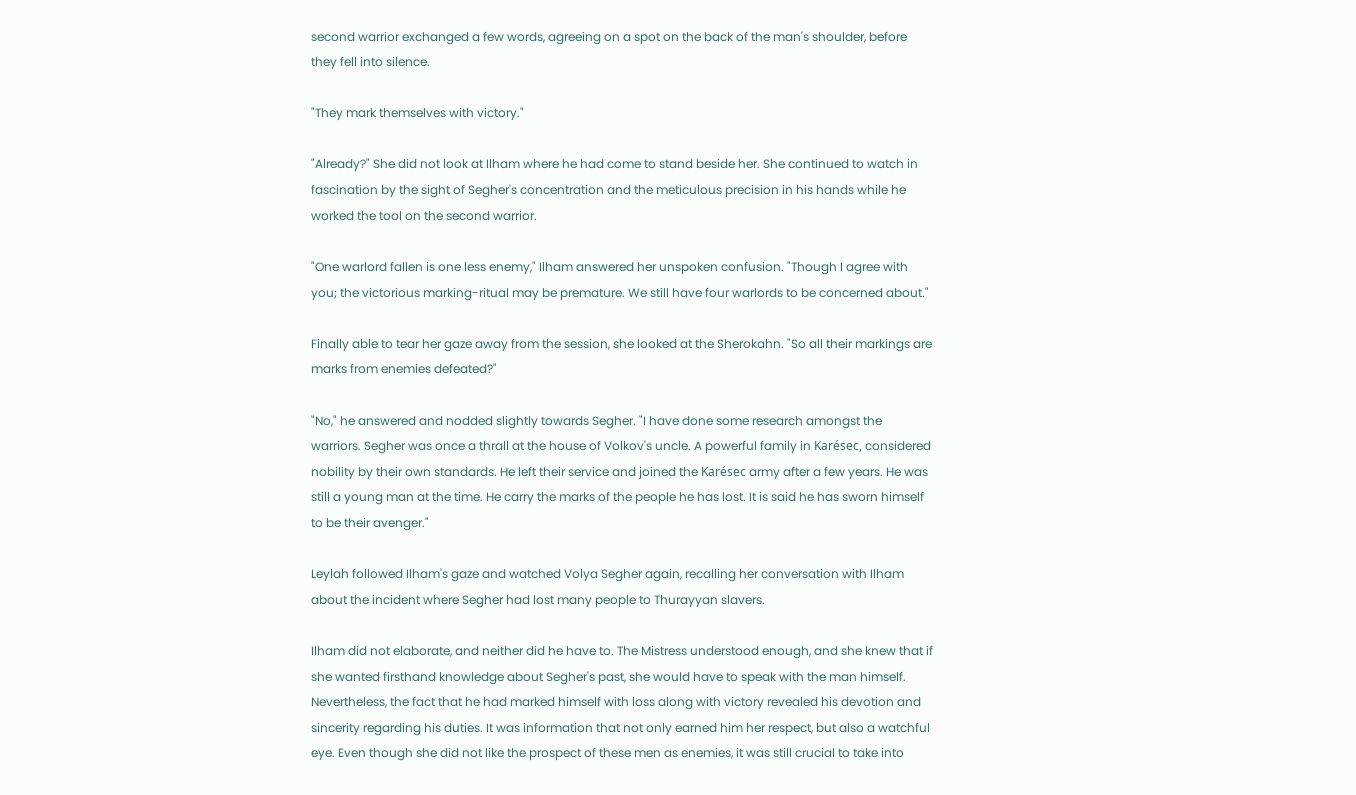second warrior exchanged a few words, agreeing on a spot on the back of the man's shoulder, before they fell into silence.

"They mark themselves with victory."

"Already?" She did not look at Ilham where he had come to stand beside her. She continued to watch in fascination by the sight of Segher's concentration and the meticulous precision in his hands while he worked the tool on the second warrior.

"One warlord fallen is one less enemy," Ilham answered her unspoken confusion. "Though I agree with you; the victorious marking-ritual may be premature. We still have four warlords to be concerned about."

Finally able to tear her gaze away from the session, she looked at the Sherokahn. "So all their markings are marks from enemies defeated?"

"No," he answered and nodded slightly towards Segher. "I have done some research amongst the warriors. Segher was once a thrall at the house of Volkov's uncle. A powerful family in Karésec, considered nobility by their own standards. He left their service and joined the Karésec army after a few years. He was still a young man at the time. He carry the marks of the people he has lost. It is said he has sworn himself to be their avenger."

Leylah followed Ilham's gaze and watched Volya Segher again, recalling her conversation with Ilham about the incident where Segher had lost many people to Thurayyan slavers.

Ilham did not elaborate, and neither did he have to. The Mistress understood enough, and she knew that if she wanted firsthand knowledge about Segher's past, she would have to speak with the man himself. Nevertheless, the fact that he had marked himself with loss along with victory revealed his devotion and sincerity regarding his duties. It was information that not only earned him her respect, but also a watchful eye. Even though she did not like the prospect of these men as enemies, it was still crucial to take into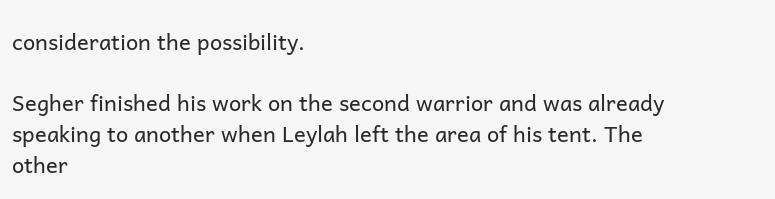consideration the possibility.

Segher finished his work on the second warrior and was already speaking to another when Leylah left the area of his tent. The other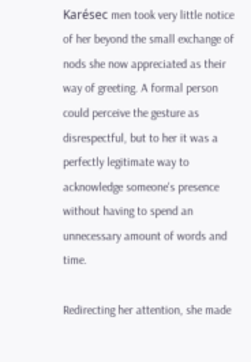Karésec men took very little notice of her beyond the small exchange of nods she now appreciated as their way of greeting. A formal person could perceive the gesture as disrespectful, but to her it was a perfectly legitimate way to acknowledge someone's presence without having to spend an unnecessary amount of words and time.

Redirecting her attention, she made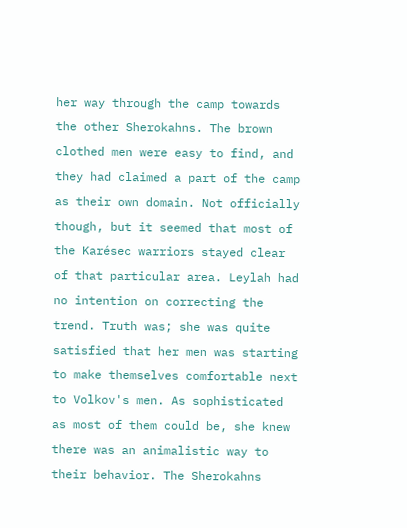her way through the camp towards the other Sherokahns. The brown clothed men were easy to find, and they had claimed a part of the camp as their own domain. Not officially though, but it seemed that most of the Karésec warriors stayed clear of that particular area. Leylah had no intention on correcting the trend. Truth was; she was quite satisfied that her men was starting to make themselves comfortable next to Volkov's men. As sophisticated as most of them could be, she knew there was an animalistic way to their behavior. The Sherokahns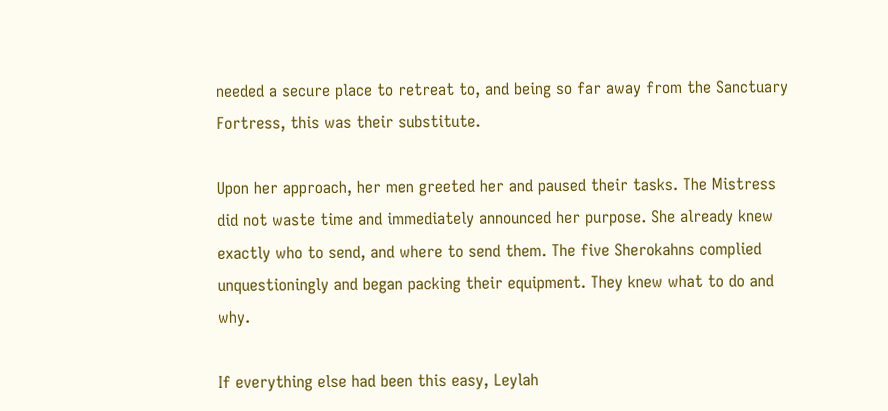needed a secure place to retreat to, and being so far away from the Sanctuary Fortress, this was their substitute.

Upon her approach, her men greeted her and paused their tasks. The Mistress did not waste time and immediately announced her purpose. She already knew exactly who to send, and where to send them. The five Sherokahns complied unquestioningly and began packing their equipment. They knew what to do and why.

If everything else had been this easy, Leylah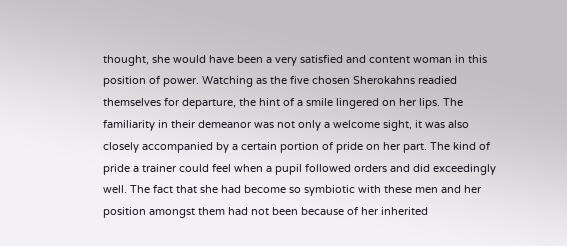thought, she would have been a very satisfied and content woman in this position of power. Watching as the five chosen Sherokahns readied themselves for departure, the hint of a smile lingered on her lips. The familiarity in their demeanor was not only a welcome sight, it was also closely accompanied by a certain portion of pride on her part. The kind of pride a trainer could feel when a pupil followed orders and did exceedingly well. The fact that she had become so symbiotic with these men and her position amongst them had not been because of her inherited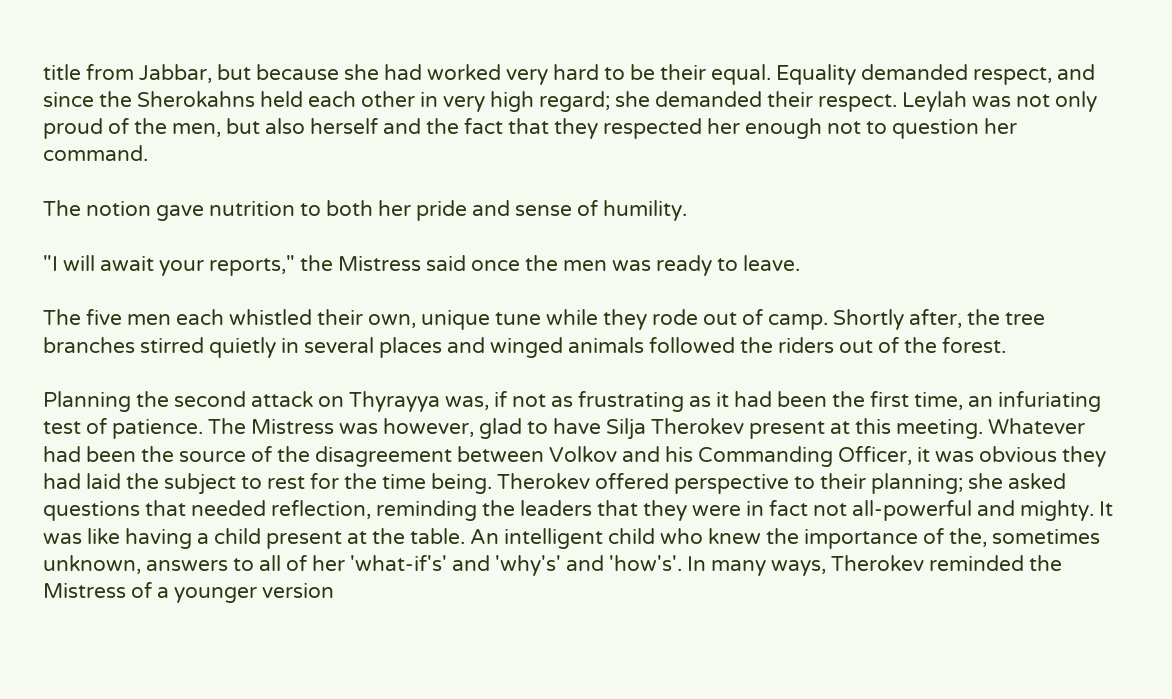title from Jabbar, but because she had worked very hard to be their equal. Equality demanded respect, and since the Sherokahns held each other in very high regard; she demanded their respect. Leylah was not only proud of the men, but also herself and the fact that they respected her enough not to question her command.

The notion gave nutrition to both her pride and sense of humility.

"I will await your reports," the Mistress said once the men was ready to leave.

The five men each whistled their own, unique tune while they rode out of camp. Shortly after, the tree branches stirred quietly in several places and winged animals followed the riders out of the forest.

Planning the second attack on Thyrayya was, if not as frustrating as it had been the first time, an infuriating test of patience. The Mistress was however, glad to have Silja Therokev present at this meeting. Whatever had been the source of the disagreement between Volkov and his Commanding Officer, it was obvious they had laid the subject to rest for the time being. Therokev offered perspective to their planning; she asked questions that needed reflection, reminding the leaders that they were in fact not all-powerful and mighty. It was like having a child present at the table. An intelligent child who knew the importance of the, sometimes unknown, answers to all of her 'what-if's' and 'why's' and 'how's'. In many ways, Therokev reminded the Mistress of a younger version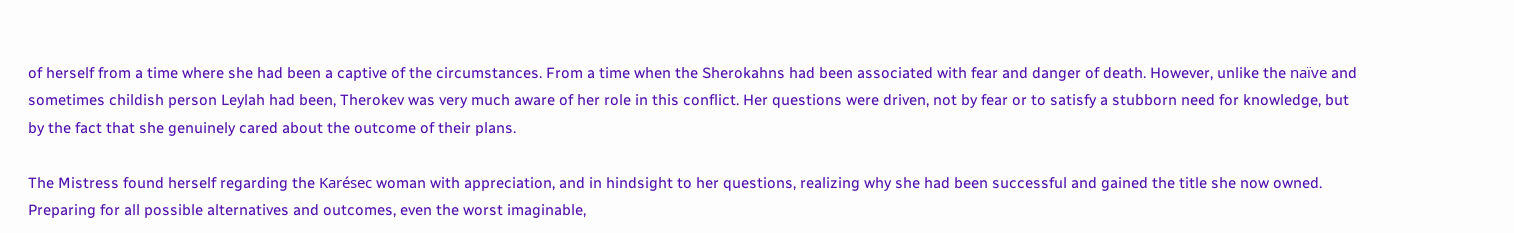of herself from a time where she had been a captive of the circumstances. From a time when the Sherokahns had been associated with fear and danger of death. However, unlike the naïve and sometimes childish person Leylah had been, Therokev was very much aware of her role in this conflict. Her questions were driven, not by fear or to satisfy a stubborn need for knowledge, but by the fact that she genuinely cared about the outcome of their plans.

The Mistress found herself regarding the Karésec woman with appreciation, and in hindsight to her questions, realizing why she had been successful and gained the title she now owned. Preparing for all possible alternatives and outcomes, even the worst imaginable,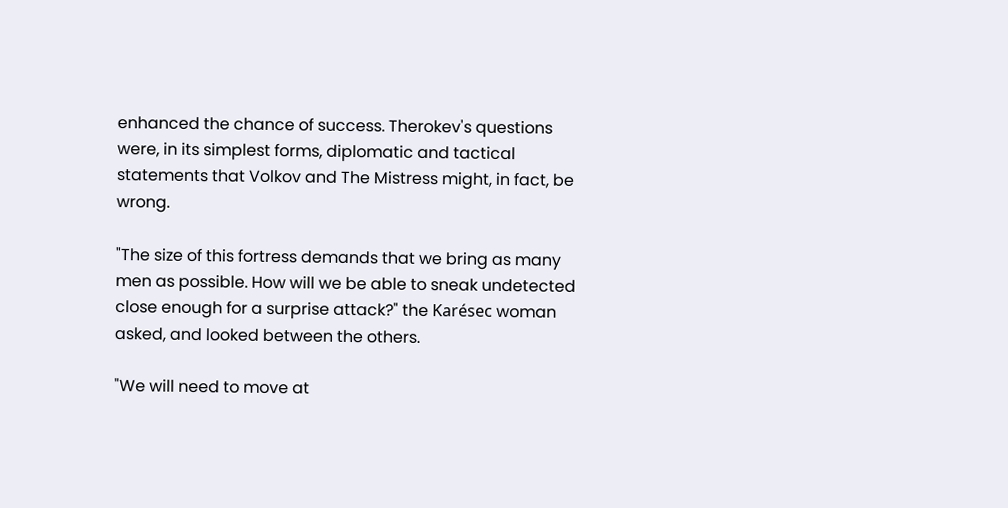enhanced the chance of success. Therokev's questions were, in its simplest forms, diplomatic and tactical statements that Volkov and The Mistress might, in fact, be wrong.

"The size of this fortress demands that we bring as many men as possible. How will we be able to sneak undetected close enough for a surprise attack?" the Karésec woman asked, and looked between the others.

"We will need to move at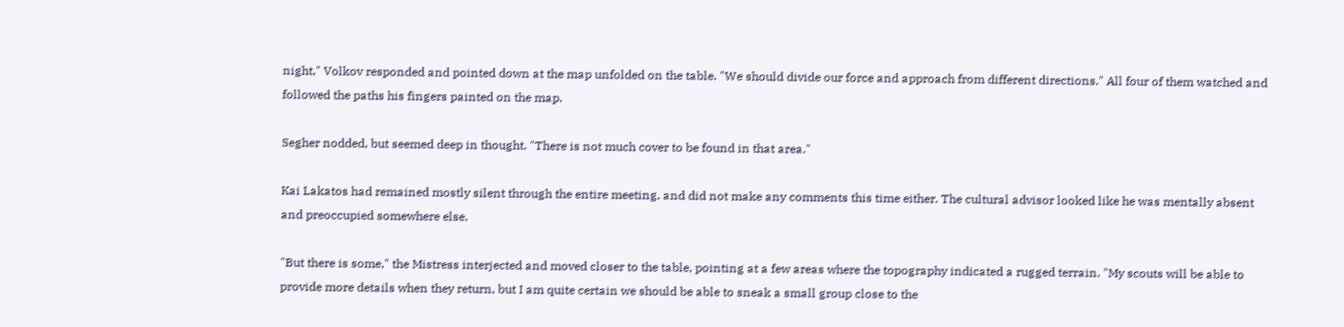night," Volkov responded and pointed down at the map unfolded on the table. "We should divide our force and approach from different directions." All four of them watched and followed the paths his fingers painted on the map.

Segher nodded, but seemed deep in thought. "There is not much cover to be found in that area."

Kai Lakatos had remained mostly silent through the entire meeting, and did not make any comments this time either. The cultural advisor looked like he was mentally absent and preoccupied somewhere else.

"But there is some," the Mistress interjected and moved closer to the table, pointing at a few areas where the topography indicated a rugged terrain. "My scouts will be able to provide more details when they return, but I am quite certain we should be able to sneak a small group close to the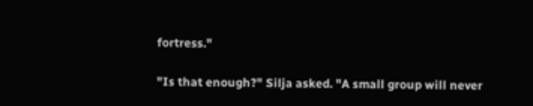fortress."

"Is that enough?" Silja asked. "A small group will never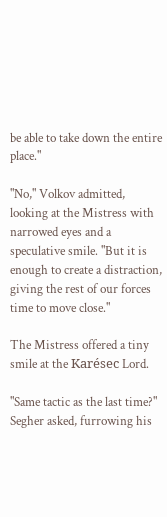be able to take down the entire place."

"No," Volkov admitted, looking at the Mistress with narrowed eyes and a speculative smile. "But it is enough to create a distraction, giving the rest of our forces time to move close."

The Mistress offered a tiny smile at the Karésec Lord.

"Same tactic as the last time?" Segher asked, furrowing his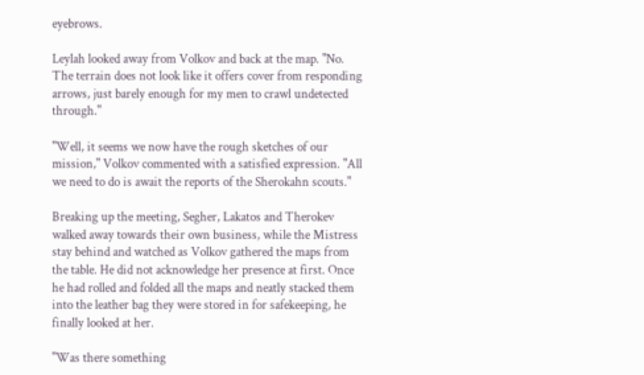eyebrows.

Leylah looked away from Volkov and back at the map. "No. The terrain does not look like it offers cover from responding arrows, just barely enough for my men to crawl undetected through."

"Well, it seems we now have the rough sketches of our mission," Volkov commented with a satisfied expression. "All we need to do is await the reports of the Sherokahn scouts."

Breaking up the meeting, Segher, Lakatos and Therokev walked away towards their own business, while the Mistress stay behind and watched as Volkov gathered the maps from the table. He did not acknowledge her presence at first. Once he had rolled and folded all the maps and neatly stacked them into the leather bag they were stored in for safekeeping, he finally looked at her.

"Was there something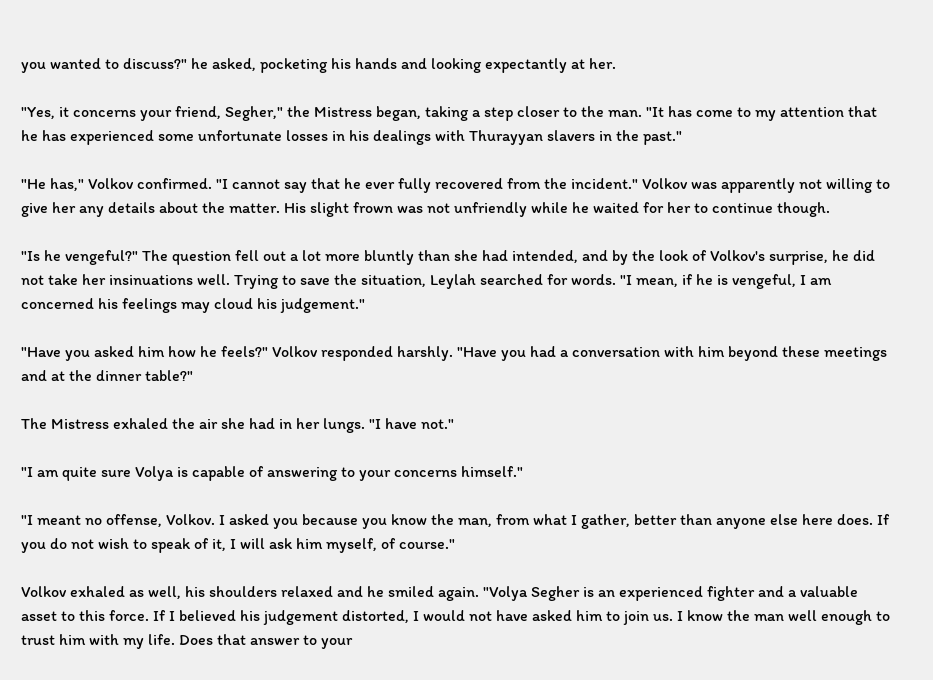you wanted to discuss?" he asked, pocketing his hands and looking expectantly at her.

"Yes, it concerns your friend, Segher," the Mistress began, taking a step closer to the man. "It has come to my attention that he has experienced some unfortunate losses in his dealings with Thurayyan slavers in the past."

"He has," Volkov confirmed. "I cannot say that he ever fully recovered from the incident." Volkov was apparently not willing to give her any details about the matter. His slight frown was not unfriendly while he waited for her to continue though.

"Is he vengeful?" The question fell out a lot more bluntly than she had intended, and by the look of Volkov's surprise, he did not take her insinuations well. Trying to save the situation, Leylah searched for words. "I mean, if he is vengeful, I am concerned his feelings may cloud his judgement."

"Have you asked him how he feels?" Volkov responded harshly. "Have you had a conversation with him beyond these meetings and at the dinner table?"

The Mistress exhaled the air she had in her lungs. "I have not."

"I am quite sure Volya is capable of answering to your concerns himself."

"I meant no offense, Volkov. I asked you because you know the man, from what I gather, better than anyone else here does. If you do not wish to speak of it, I will ask him myself, of course."

Volkov exhaled as well, his shoulders relaxed and he smiled again. "Volya Segher is an experienced fighter and a valuable asset to this force. If I believed his judgement distorted, I would not have asked him to join us. I know the man well enough to trust him with my life. Does that answer to your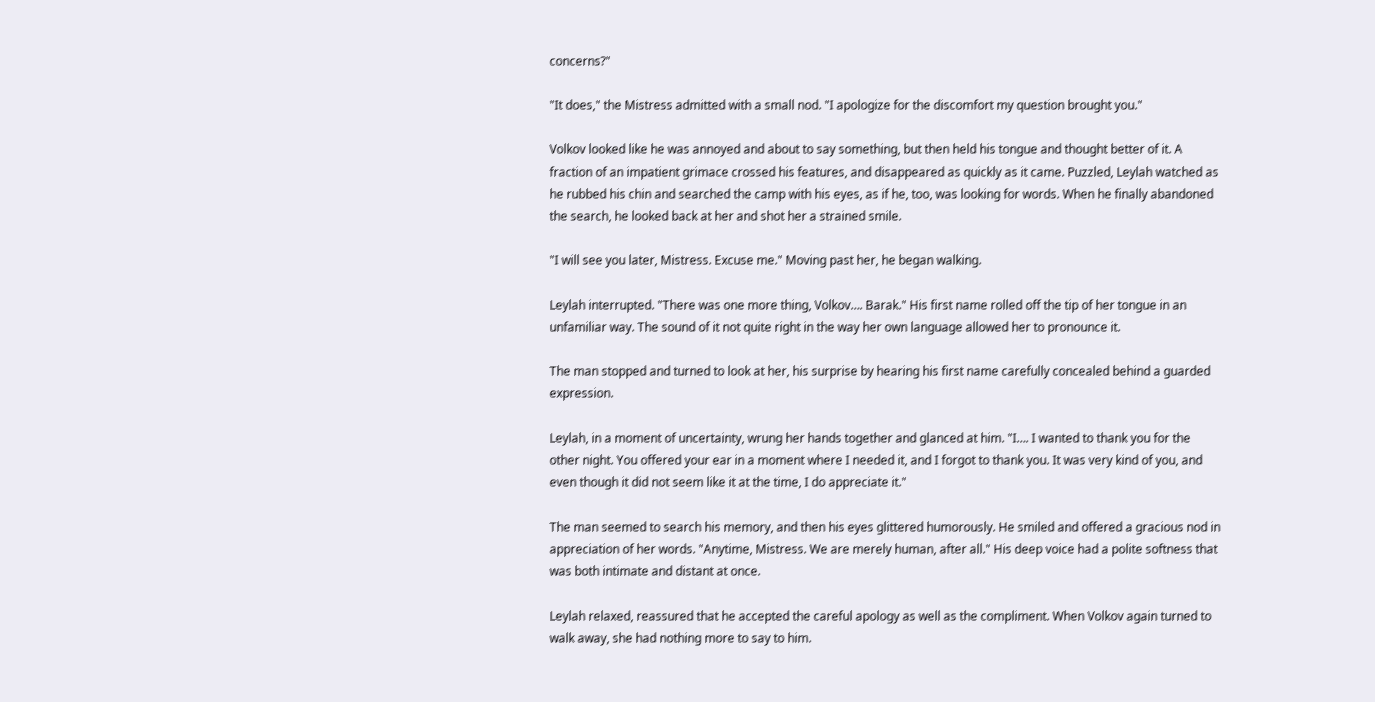concerns?"

"It does," the Mistress admitted with a small nod. "I apologize for the discomfort my question brought you."

Volkov looked like he was annoyed and about to say something, but then held his tongue and thought better of it. A fraction of an impatient grimace crossed his features, and disappeared as quickly as it came. Puzzled, Leylah watched as he rubbed his chin and searched the camp with his eyes, as if he, too, was looking for words. When he finally abandoned the search, he looked back at her and shot her a strained smile.

"I will see you later, Mistress. Excuse me." Moving past her, he began walking.

Leylah interrupted. "There was one more thing, Volkov…. Barak." His first name rolled off the tip of her tongue in an unfamiliar way. The sound of it not quite right in the way her own language allowed her to pronounce it.

The man stopped and turned to look at her, his surprise by hearing his first name carefully concealed behind a guarded expression.

Leylah, in a moment of uncertainty, wrung her hands together and glanced at him. "I…. I wanted to thank you for the other night. You offered your ear in a moment where I needed it, and I forgot to thank you. It was very kind of you, and even though it did not seem like it at the time, I do appreciate it."

The man seemed to search his memory, and then his eyes glittered humorously. He smiled and offered a gracious nod in appreciation of her words. "Anytime, Mistress. We are merely human, after all." His deep voice had a polite softness that was both intimate and distant at once.

Leylah relaxed, reassured that he accepted the careful apology as well as the compliment. When Volkov again turned to walk away, she had nothing more to say to him.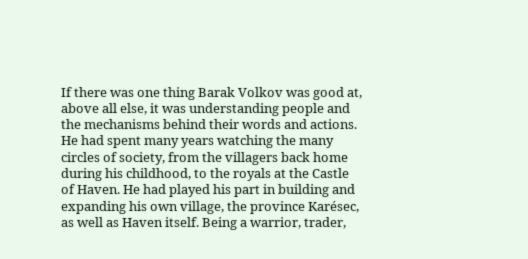If there was one thing Barak Volkov was good at, above all else, it was understanding people and the mechanisms behind their words and actions. He had spent many years watching the many circles of society, from the villagers back home during his childhood, to the royals at the Castle of Haven. He had played his part in building and expanding his own village, the province Karésec, as well as Haven itself. Being a warrior, trader,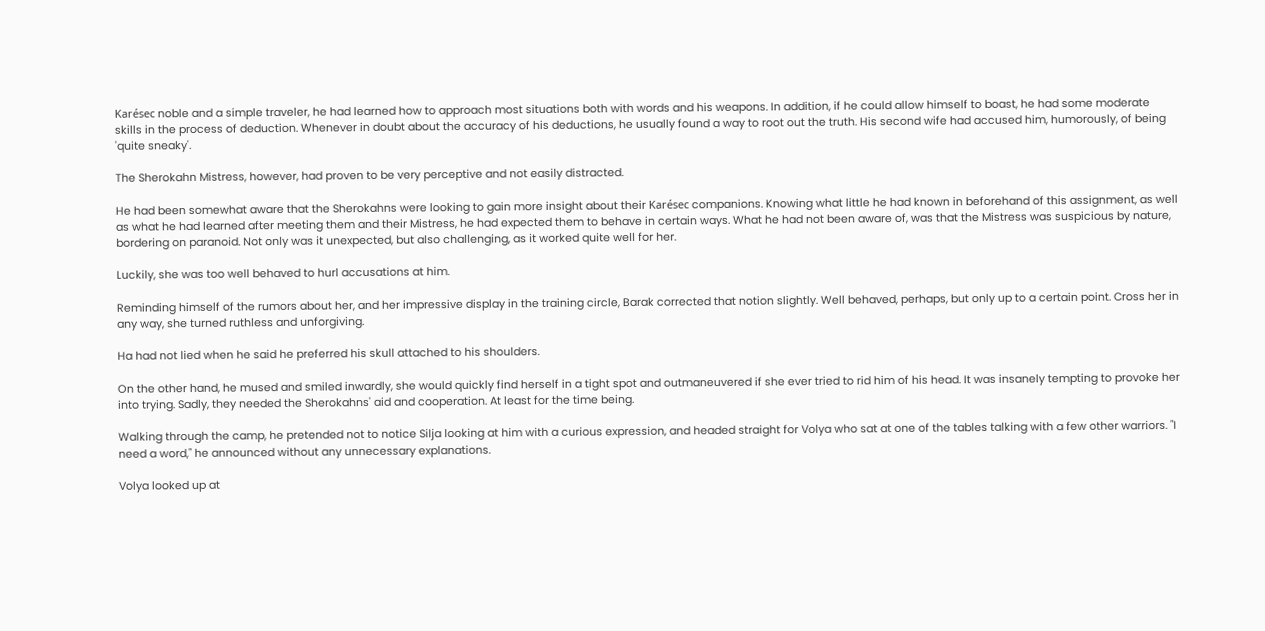Karésec noble and a simple traveler, he had learned how to approach most situations both with words and his weapons. In addition, if he could allow himself to boast, he had some moderate skills in the process of deduction. Whenever in doubt about the accuracy of his deductions, he usually found a way to root out the truth. His second wife had accused him, humorously, of being 'quite sneaky'.

The Sherokahn Mistress, however, had proven to be very perceptive and not easily distracted.

He had been somewhat aware that the Sherokahns were looking to gain more insight about their Karésec companions. Knowing what little he had known in beforehand of this assignment, as well as what he had learned after meeting them and their Mistress, he had expected them to behave in certain ways. What he had not been aware of, was that the Mistress was suspicious by nature, bordering on paranoid. Not only was it unexpected, but also challenging, as it worked quite well for her.

Luckily, she was too well behaved to hurl accusations at him.

Reminding himself of the rumors about her, and her impressive display in the training circle, Barak corrected that notion slightly. Well behaved, perhaps, but only up to a certain point. Cross her in any way, she turned ruthless and unforgiving.

Ha had not lied when he said he preferred his skull attached to his shoulders.

On the other hand, he mused and smiled inwardly, she would quickly find herself in a tight spot and outmaneuvered if she ever tried to rid him of his head. It was insanely tempting to provoke her into trying. Sadly, they needed the Sherokahns' aid and cooperation. At least for the time being.

Walking through the camp, he pretended not to notice Silja looking at him with a curious expression, and headed straight for Volya who sat at one of the tables talking with a few other warriors. "I need a word," he announced without any unnecessary explanations.

Volya looked up at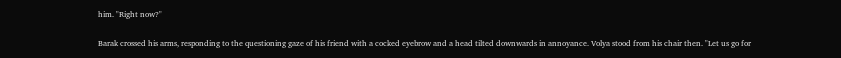him. "Right now?"

Barak crossed his arms, responding to the questioning gaze of his friend with a cocked eyebrow and a head tilted downwards in annoyance. Volya stood from his chair then. "Let us go for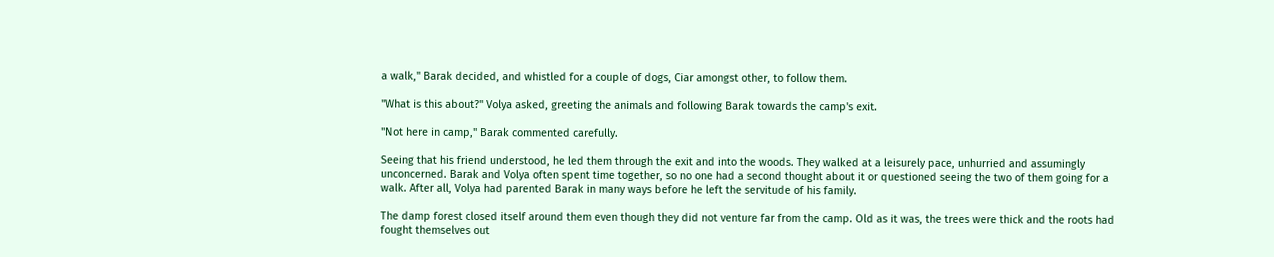a walk," Barak decided, and whistled for a couple of dogs, Ciar amongst other, to follow them.

"What is this about?" Volya asked, greeting the animals and following Barak towards the camp's exit.

"Not here in camp," Barak commented carefully.

Seeing that his friend understood, he led them through the exit and into the woods. They walked at a leisurely pace, unhurried and assumingly unconcerned. Barak and Volya often spent time together, so no one had a second thought about it or questioned seeing the two of them going for a walk. After all, Volya had parented Barak in many ways before he left the servitude of his family.

The damp forest closed itself around them even though they did not venture far from the camp. Old as it was, the trees were thick and the roots had fought themselves out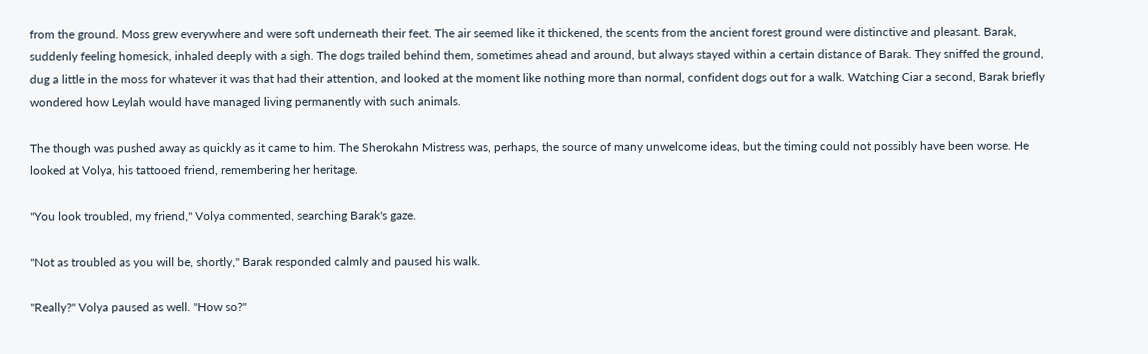from the ground. Moss grew everywhere and were soft underneath their feet. The air seemed like it thickened, the scents from the ancient forest ground were distinctive and pleasant. Barak, suddenly feeling homesick, inhaled deeply with a sigh. The dogs trailed behind them, sometimes ahead and around, but always stayed within a certain distance of Barak. They sniffed the ground, dug a little in the moss for whatever it was that had their attention, and looked at the moment like nothing more than normal, confident dogs out for a walk. Watching Ciar a second, Barak briefly wondered how Leylah would have managed living permanently with such animals.

The though was pushed away as quickly as it came to him. The Sherokahn Mistress was, perhaps, the source of many unwelcome ideas, but the timing could not possibly have been worse. He looked at Volya, his tattooed friend, remembering her heritage.

"You look troubled, my friend," Volya commented, searching Barak's gaze.

"Not as troubled as you will be, shortly," Barak responded calmly and paused his walk.

"Really?" Volya paused as well. "How so?"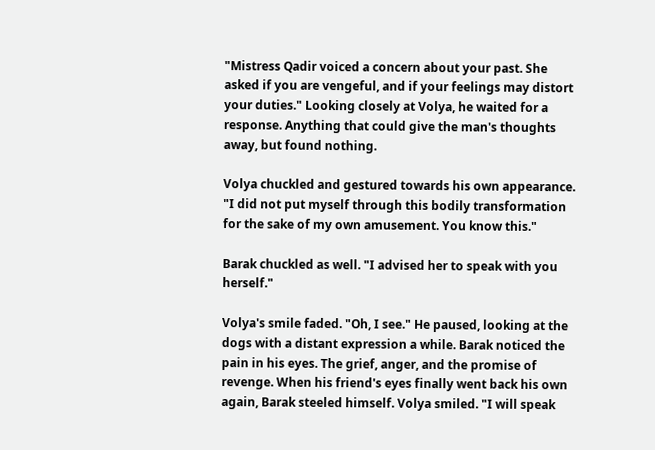"Mistress Qadir voiced a concern about your past. She asked if you are vengeful, and if your feelings may distort your duties." Looking closely at Volya, he waited for a response. Anything that could give the man's thoughts away, but found nothing.

Volya chuckled and gestured towards his own appearance. "I did not put myself through this bodily transformation for the sake of my own amusement. You know this."

Barak chuckled as well. "I advised her to speak with you herself."

Volya's smile faded. "Oh, I see." He paused, looking at the dogs with a distant expression a while. Barak noticed the pain in his eyes. The grief, anger, and the promise of revenge. When his friend's eyes finally went back his own again, Barak steeled himself. Volya smiled. "I will speak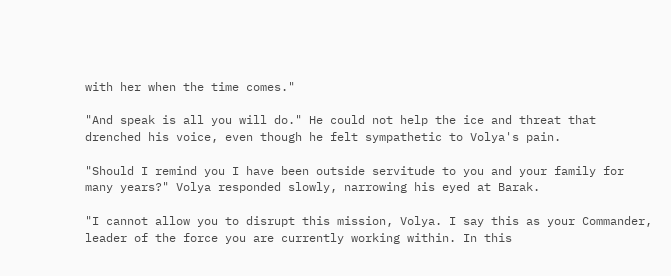with her when the time comes."

"And speak is all you will do." He could not help the ice and threat that drenched his voice, even though he felt sympathetic to Volya's pain.

"Should I remind you I have been outside servitude to you and your family for many years?" Volya responded slowly, narrowing his eyed at Barak.

"I cannot allow you to disrupt this mission, Volya. I say this as your Commander, leader of the force you are currently working within. In this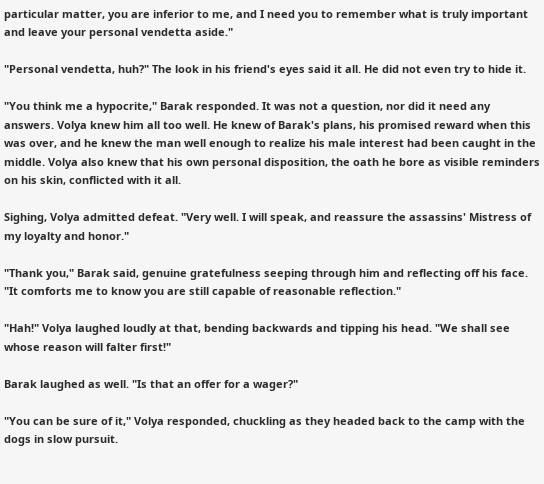particular matter, you are inferior to me, and I need you to remember what is truly important and leave your personal vendetta aside."

"Personal vendetta, huh?" The look in his friend's eyes said it all. He did not even try to hide it.

"You think me a hypocrite," Barak responded. It was not a question, nor did it need any answers. Volya knew him all too well. He knew of Barak's plans, his promised reward when this was over, and he knew the man well enough to realize his male interest had been caught in the middle. Volya also knew that his own personal disposition, the oath he bore as visible reminders on his skin, conflicted with it all.

Sighing, Volya admitted defeat. "Very well. I will speak, and reassure the assassins' Mistress of my loyalty and honor."

"Thank you," Barak said, genuine gratefulness seeping through him and reflecting off his face. "It comforts me to know you are still capable of reasonable reflection."

"Hah!" Volya laughed loudly at that, bending backwards and tipping his head. "We shall see whose reason will falter first!"

Barak laughed as well. "Is that an offer for a wager?"

"You can be sure of it," Volya responded, chuckling as they headed back to the camp with the dogs in slow pursuit.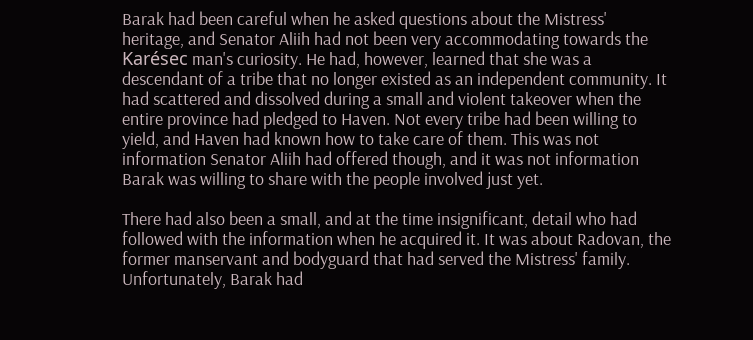Barak had been careful when he asked questions about the Mistress' heritage, and Senator Aliih had not been very accommodating towards the Karésec man's curiosity. He had, however, learned that she was a descendant of a tribe that no longer existed as an independent community. It had scattered and dissolved during a small and violent takeover when the entire province had pledged to Haven. Not every tribe had been willing to yield, and Haven had known how to take care of them. This was not information Senator Aliih had offered though, and it was not information Barak was willing to share with the people involved just yet.

There had also been a small, and at the time insignificant, detail who had followed with the information when he acquired it. It was about Radovan, the former manservant and bodyguard that had served the Mistress' family. Unfortunately, Barak had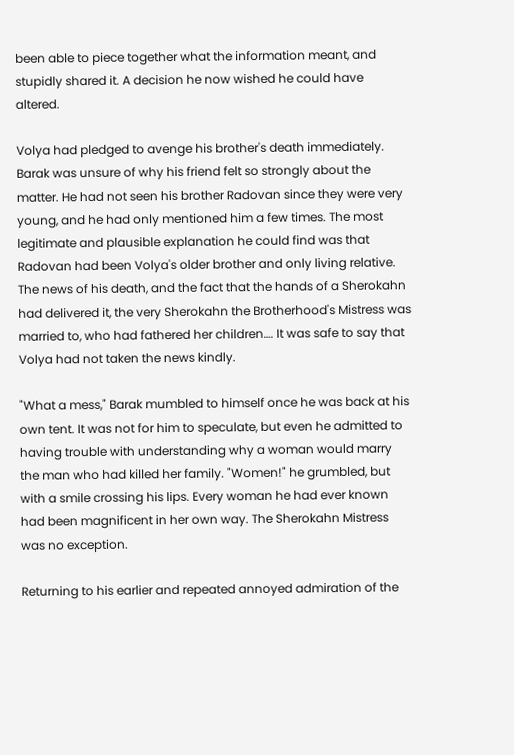been able to piece together what the information meant, and stupidly shared it. A decision he now wished he could have altered.

Volya had pledged to avenge his brother's death immediately. Barak was unsure of why his friend felt so strongly about the matter. He had not seen his brother Radovan since they were very young, and he had only mentioned him a few times. The most legitimate and plausible explanation he could find was that Radovan had been Volya's older brother and only living relative. The news of his death, and the fact that the hands of a Sherokahn had delivered it, the very Sherokahn the Brotherhood's Mistress was married to, who had fathered her children…. It was safe to say that Volya had not taken the news kindly.

"What a mess," Barak mumbled to himself once he was back at his own tent. It was not for him to speculate, but even he admitted to having trouble with understanding why a woman would marry the man who had killed her family. "Women!" he grumbled, but with a smile crossing his lips. Every woman he had ever known had been magnificent in her own way. The Sherokahn Mistress was no exception.

Returning to his earlier and repeated annoyed admiration of the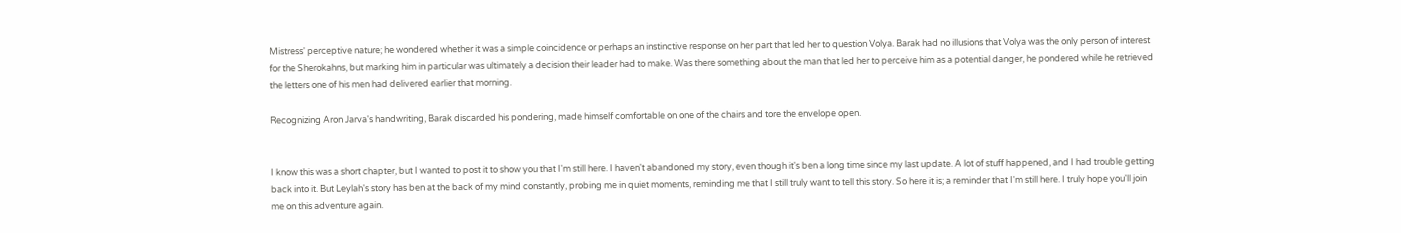Mistress' perceptive nature; he wondered whether it was a simple coincidence or perhaps an instinctive response on her part that led her to question Volya. Barak had no illusions that Volya was the only person of interest for the Sherokahns, but marking him in particular was ultimately a decision their leader had to make. Was there something about the man that led her to perceive him as a potential danger, he pondered while he retrieved the letters one of his men had delivered earlier that morning.

Recognizing Aron Jarva's handwriting, Barak discarded his pondering, made himself comfortable on one of the chairs and tore the envelope open.


I know this was a short chapter, but I wanted to post it to show you that I'm still here. I haven't abandoned my story, even though it's ben a long time since my last update. A lot of stuff happened, and I had trouble getting back into it. But Leylah's story has ben at the back of my mind constantly, probing me in quiet moments, reminding me that I still truly want to tell this story. So here it is; a reminder that I'm still here. I truly hope you'll join me on this adventure again.